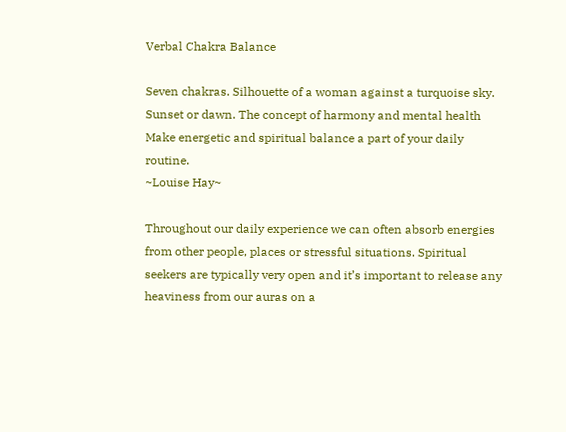Verbal Chakra Balance

Seven chakras. Silhouette of a woman against a turquoise sky. Sunset or dawn. The concept of harmony and mental health
Make energetic and spiritual balance a part of your daily routine.
~Louise Hay~

Throughout our daily experience we can often absorb energies from other people, places or stressful situations. Spiritual seekers are typically very open and it’s important to release any heaviness from our auras on a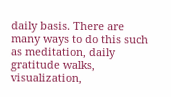daily basis. There are many ways to do this such as meditation, daily gratitude walks, visualization,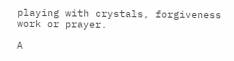playing with crystals, forgiveness work or prayer.

A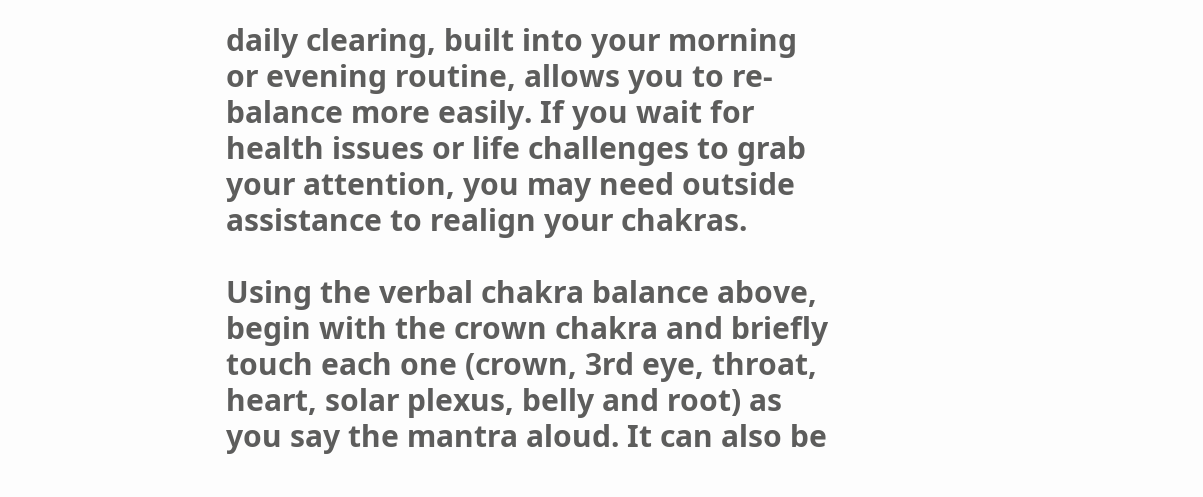daily clearing, built into your morning or evening routine, allows you to re-balance more easily. If you wait for health issues or life challenges to grab your attention, you may need outside assistance to realign your chakras.

Using the verbal chakra balance above, begin with the crown chakra and briefly touch each one (crown, 3rd eye, throat, heart, solar plexus, belly and root) as you say the mantra aloud. It can also be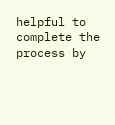helpful to complete the process by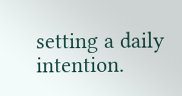setting a daily intention.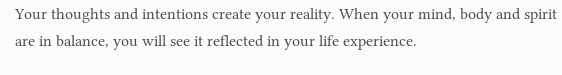Your thoughts and intentions create your reality. When your mind, body and spirit are in balance, you will see it reflected in your life experience.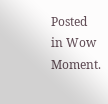Posted in Wow Moment.